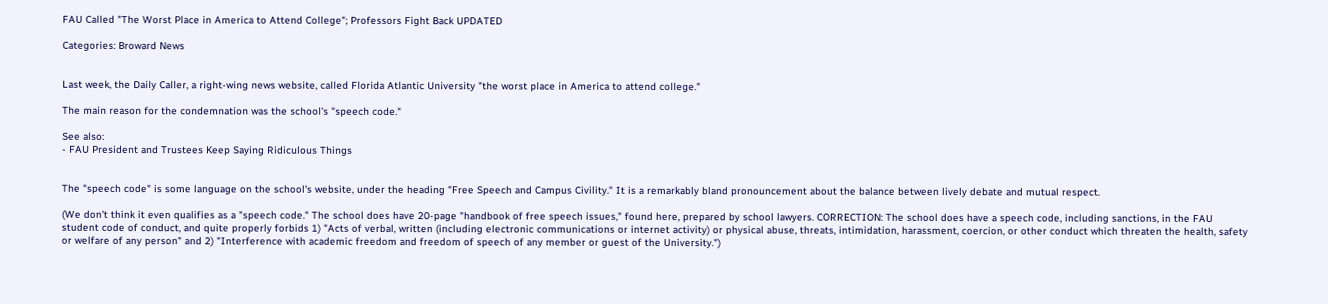FAU Called "The Worst Place in America to Attend College"; Professors Fight Back UPDATED

Categories: Broward News


Last week, the Daily Caller, a right-wing news website, called Florida Atlantic University "the worst place in America to attend college."

The main reason for the condemnation was the school's "speech code."

See also:
- FAU President and Trustees Keep Saying Ridiculous Things


The "speech code" is some language on the school's website, under the heading "Free Speech and Campus Civility." It is a remarkably bland pronouncement about the balance between lively debate and mutual respect.

(We don't think it even qualifies as a "speech code." The school does have 20-page "handbook of free speech issues," found here, prepared by school lawyers. CORRECTION: The school does have a speech code, including sanctions, in the FAU student code of conduct, and quite properly forbids 1) "Acts of verbal, written (including electronic communications or internet activity) or physical abuse, threats, intimidation, harassment, coercion, or other conduct which threaten the health, safety or welfare of any person" and 2) "Interference with academic freedom and freedom of speech of any member or guest of the University.")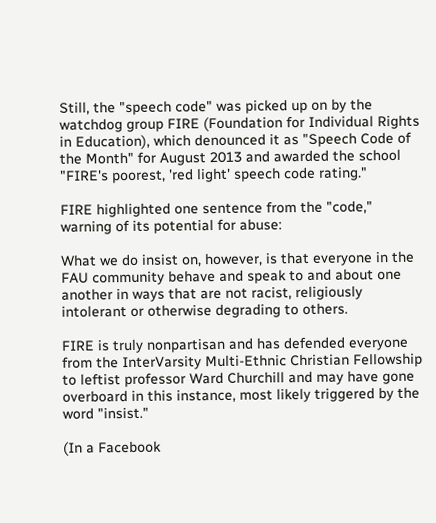Still, the "speech code" was picked up on by the watchdog group FIRE (Foundation for Individual Rights in Education), which denounced it as "Speech Code of the Month" for August 2013 and awarded the school "FIRE's poorest, 'red light' speech code rating."

FIRE highlighted one sentence from the "code," warning of its potential for abuse:

What we do insist on, however, is that everyone in the FAU community behave and speak to and about one another in ways that are not racist, religiously intolerant or otherwise degrading to others.

FIRE is truly nonpartisan and has defended everyone from the InterVarsity Multi-Ethnic Christian Fellowship to leftist professor Ward Churchill and may have gone overboard in this instance, most likely triggered by the word "insist."

(In a Facebook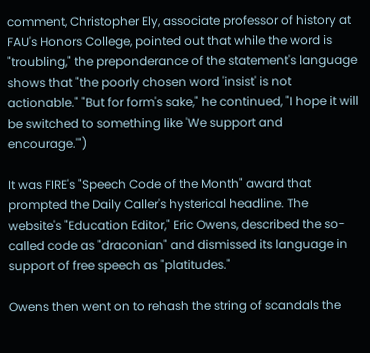comment, Christopher Ely, associate professor of history at FAU's Honors College, pointed out that while the word is "troubling," the preponderance of the statement's language shows that "the poorly chosen word 'insist' is not actionable." "But for form's sake," he continued, "I hope it will be switched to something like 'We support and encourage.'")

It was FIRE's "Speech Code of the Month" award that prompted the Daily Caller's hysterical headline. The website's "Education Editor," Eric Owens, described the so-called code as "draconian" and dismissed its language in support of free speech as "platitudes."

Owens then went on to rehash the string of scandals the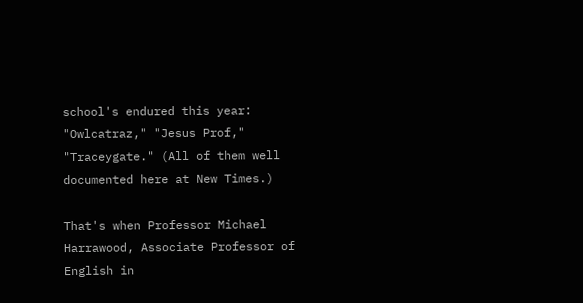school's endured this year: "Owlcatraz," "Jesus Prof," "Traceygate." (All of them well documented here at New Times.)

That's when Professor Michael Harrawood, Associate Professor of English in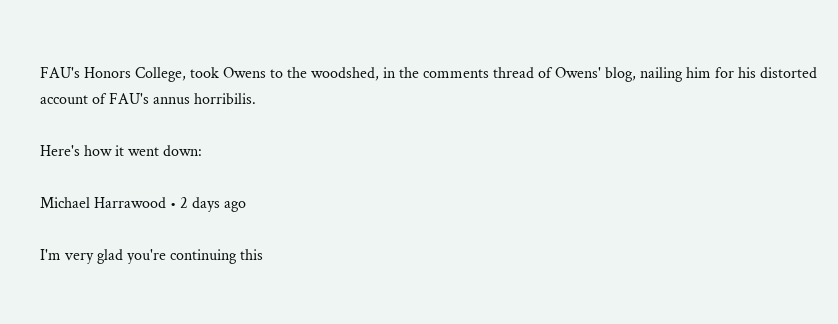FAU's Honors College, took Owens to the woodshed, in the comments thread of Owens' blog, nailing him for his distorted account of FAU's annus horribilis.

Here's how it went down:

Michael Harrawood • 2 days ago

I'm very glad you're continuing this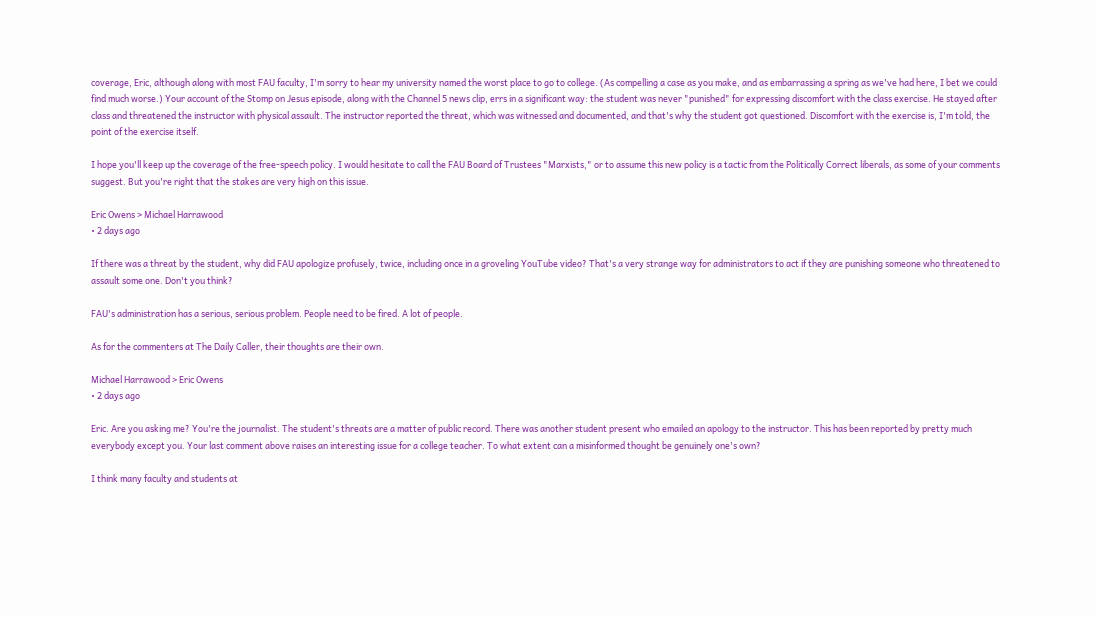coverage, Eric, although along with most FAU faculty, I'm sorry to hear my university named the worst place to go to college. (As compelling a case as you make, and as embarrassing a spring as we've had here, I bet we could find much worse.) Your account of the Stomp on Jesus episode, along with the Channel 5 news clip, errs in a significant way: the student was never "punished" for expressing discomfort with the class exercise. He stayed after class and threatened the instructor with physical assault. The instructor reported the threat, which was witnessed and documented, and that's why the student got questioned. Discomfort with the exercise is, I'm told, the point of the exercise itself.

I hope you'll keep up the coverage of the free-speech policy. I would hesitate to call the FAU Board of Trustees "Marxists," or to assume this new policy is a tactic from the Politically Correct liberals, as some of your comments suggest. But you're right that the stakes are very high on this issue.

Eric Owens > Michael Harrawood
• 2 days ago

If there was a threat by the student, why did FAU apologize profusely, twice, including once in a groveling YouTube video? That's a very strange way for administrators to act if they are punishing someone who threatened to assault some one. Don't you think?

FAU's administration has a serious, serious problem. People need to be fired. A lot of people.

As for the commenters at The Daily Caller, their thoughts are their own.

Michael Harrawood > Eric Owens
• 2 days ago

Eric. Are you asking me? You're the journalist. The student's threats are a matter of public record. There was another student present who emailed an apology to the instructor. This has been reported by pretty much everybody except you. Your last comment above raises an interesting issue for a college teacher. To what extent can a misinformed thought be genuinely one's own?

I think many faculty and students at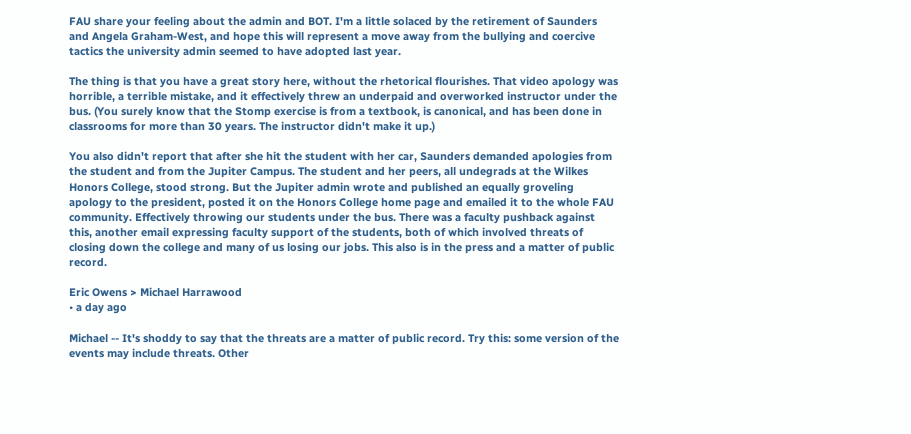FAU share your feeling about the admin and BOT. I'm a little solaced by the retirement of Saunders and Angela Graham-West, and hope this will represent a move away from the bullying and coercive tactics the university admin seemed to have adopted last year.

The thing is that you have a great story here, without the rhetorical flourishes. That video apology was horrible, a terrible mistake, and it effectively threw an underpaid and overworked instructor under the bus. (You surely know that the Stomp exercise is from a textbook, is canonical, and has been done in classrooms for more than 30 years. The instructor didn't make it up.)

You also didn't report that after she hit the student with her car, Saunders demanded apologies from the student and from the Jupiter Campus. The student and her peers, all undegrads at the Wilkes Honors College, stood strong. But the Jupiter admin wrote and published an equally groveling apology to the president, posted it on the Honors College home page and emailed it to the whole FAU community. Effectively throwing our students under the bus. There was a faculty pushback against this, another email expressing faculty support of the students, both of which involved threats of closing down the college and many of us losing our jobs. This also is in the press and a matter of public record.

Eric Owens > Michael Harrawood
• a day ago

Michael -- It's shoddy to say that the threats are a matter of public record. Try this: some version of the events may include threats. Other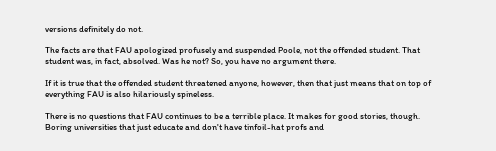versions definitely do not.

The facts are that FAU apologized profusely and suspended Poole, not the offended student. That student was, in fact, absolved. Was he not? So, you have no argument there.

If it is true that the offended student threatened anyone, however, then that just means that on top of everything FAU is also hilariously spineless.

There is no questions that FAU continues to be a terrible place. It makes for good stories, though. Boring universities that just educate and don't have tinfoil-hat profs and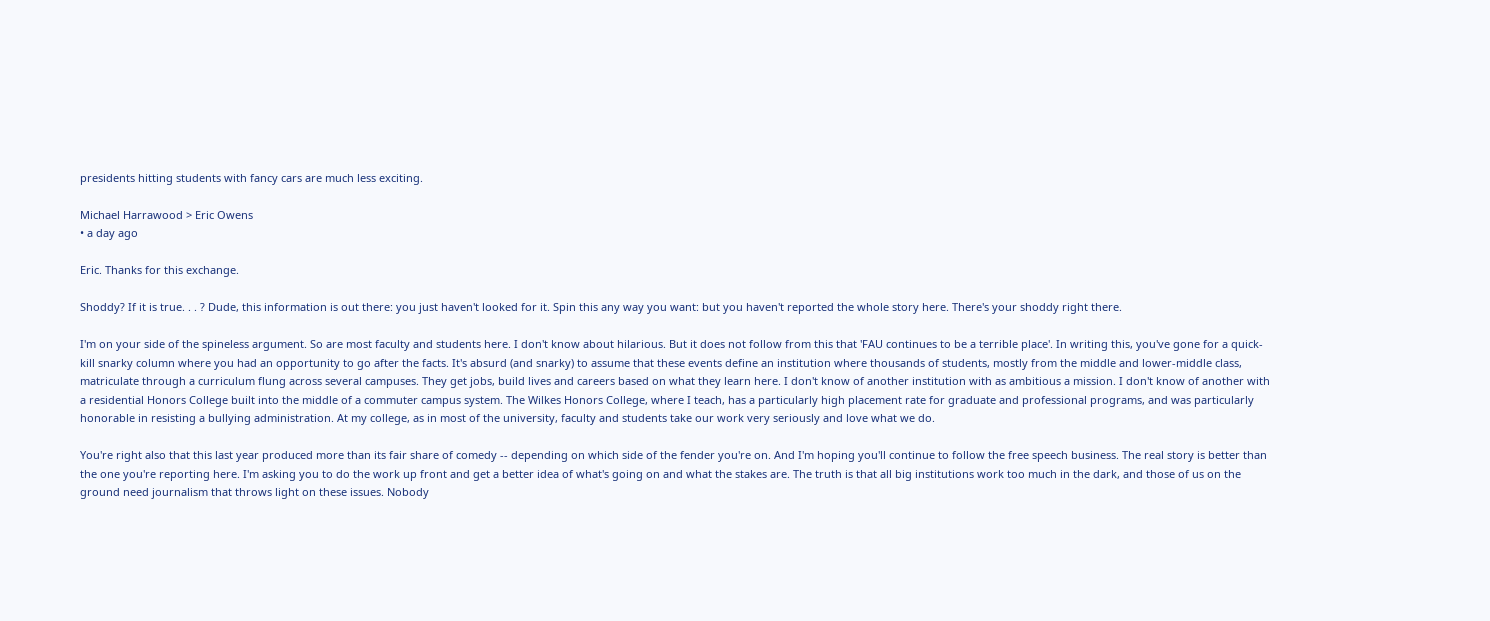presidents hitting students with fancy cars are much less exciting.

Michael Harrawood > Eric Owens
• a day ago

Eric. Thanks for this exchange.

Shoddy? If it is true. . . ? Dude, this information is out there: you just haven't looked for it. Spin this any way you want: but you haven't reported the whole story here. There's your shoddy right there.

I'm on your side of the spineless argument. So are most faculty and students here. I don't know about hilarious. But it does not follow from this that 'FAU continues to be a terrible place'. In writing this, you've gone for a quick-kill snarky column where you had an opportunity to go after the facts. It's absurd (and snarky) to assume that these events define an institution where thousands of students, mostly from the middle and lower-middle class, matriculate through a curriculum flung across several campuses. They get jobs, build lives and careers based on what they learn here. I don't know of another institution with as ambitious a mission. I don't know of another with a residential Honors College built into the middle of a commuter campus system. The Wilkes Honors College, where I teach, has a particularly high placement rate for graduate and professional programs, and was particularly honorable in resisting a bullying administration. At my college, as in most of the university, faculty and students take our work very seriously and love what we do.

You're right also that this last year produced more than its fair share of comedy -- depending on which side of the fender you're on. And I'm hoping you'll continue to follow the free speech business. The real story is better than the one you're reporting here. I'm asking you to do the work up front and get a better idea of what's going on and what the stakes are. The truth is that all big institutions work too much in the dark, and those of us on the ground need journalism that throws light on these issues. Nobody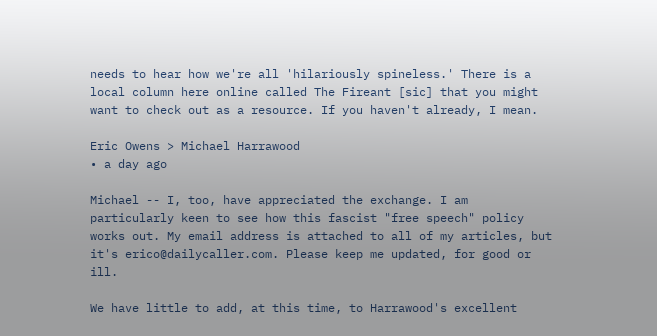needs to hear how we're all 'hilariously spineless.' There is a local column here online called The Fireant [sic] that you might want to check out as a resource. If you haven't already, I mean.

Eric Owens > Michael Harrawood
• a day ago

Michael -- I, too, have appreciated the exchange. I am particularly keen to see how this fascist "free speech" policy works out. My email address is attached to all of my articles, but it's erico@dailycaller.com. Please keep me updated, for good or ill.

We have little to add, at this time, to Harrawood's excellent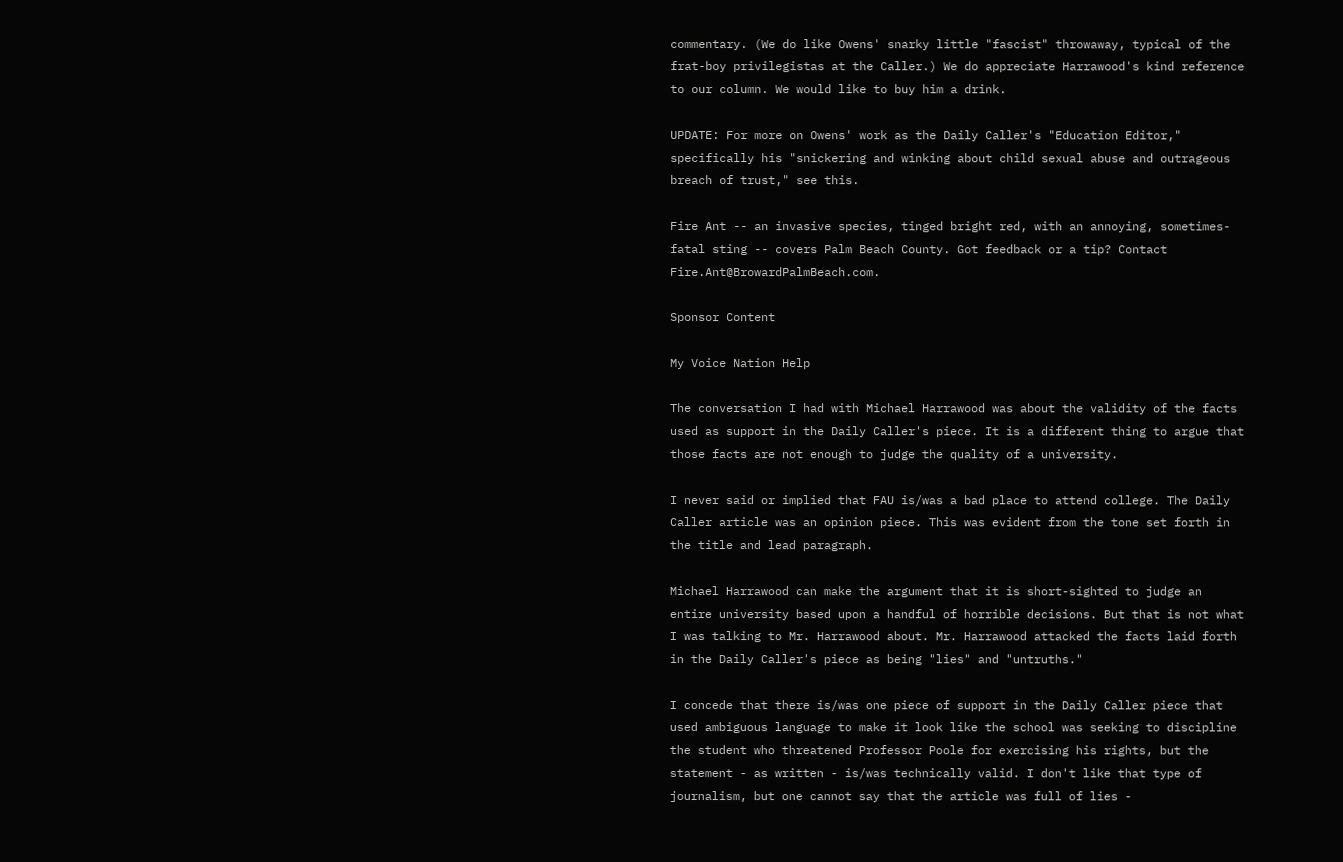commentary. (We do like Owens' snarky little "fascist" throwaway, typical of the frat-boy privilegistas at the Caller.) We do appreciate Harrawood's kind reference to our column. We would like to buy him a drink.

UPDATE: For more on Owens' work as the Daily Caller's "Education Editor," specifically his "snickering and winking about child sexual abuse and outrageous breach of trust," see this.

Fire Ant -- an invasive species, tinged bright red, with an annoying, sometimes-fatal sting -- covers Palm Beach County. Got feedback or a tip? Contact Fire.Ant@BrowardPalmBeach.com.

Sponsor Content

My Voice Nation Help

The conversation I had with Michael Harrawood was about the validity of the facts used as support in the Daily Caller's piece. It is a different thing to argue that those facts are not enough to judge the quality of a university.

I never said or implied that FAU is/was a bad place to attend college. The Daily Caller article was an opinion piece. This was evident from the tone set forth in the title and lead paragraph.

Michael Harrawood can make the argument that it is short-sighted to judge an entire university based upon a handful of horrible decisions. But that is not what I was talking to Mr. Harrawood about. Mr. Harrawood attacked the facts laid forth in the Daily Caller's piece as being "lies" and "untruths."

I concede that there is/was one piece of support in the Daily Caller piece that used ambiguous language to make it look like the school was seeking to discipline the student who threatened Professor Poole for exercising his rights, but the statement - as written - is/was technically valid. I don't like that type of journalism, but one cannot say that the article was full of lies -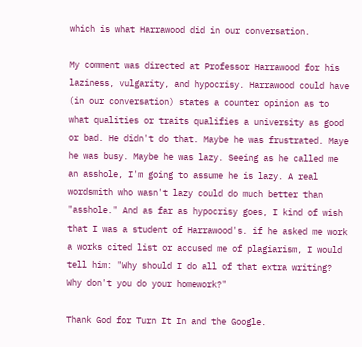which is what Harrawood did in our conversation.

My comment was directed at Professor Harrawood for his laziness, vulgarity, and hypocrisy. Harrawood could have (in our conversation) states a counter opinion as to what qualities or traits qualifies a university as good or bad. He didn't do that. Maybe he was frustrated. Maye he was busy. Maybe he was lazy. Seeing as he called me an asshole, I'm going to assume he is lazy. A real wordsmith who wasn't lazy could do much better than "asshole." And as far as hypocrisy goes, I kind of wish that I was a student of Harrawood's. if he asked me work a works cited list or accused me of plagiarism, I would tell him: "Why should I do all of that extra writing? Why don't you do your homework?"

Thank God for Turn It In and the Google.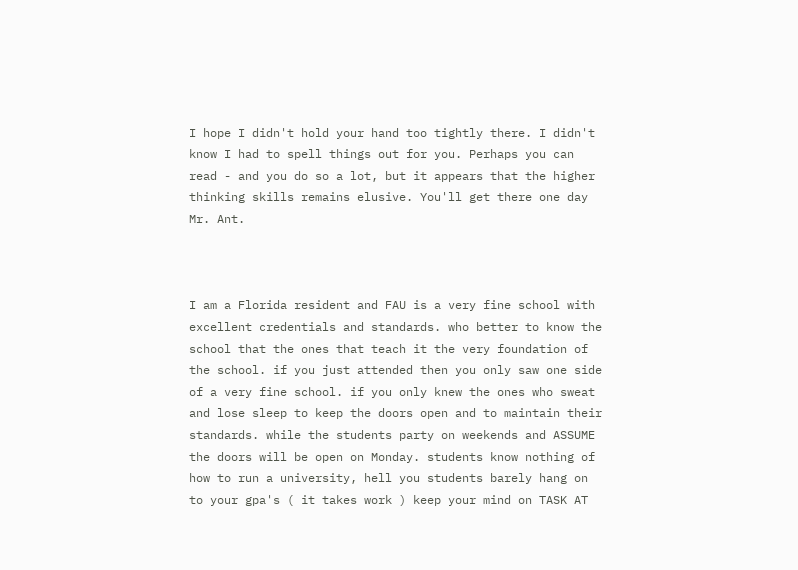I hope I didn't hold your hand too tightly there. I didn't know I had to spell things out for you. Perhaps you can read - and you do so a lot, but it appears that the higher thinking skills remains elusive. You'll get there one day Mr. Ant.



I am a Florida resident and FAU is a very fine school with excellent credentials and standards. who better to know the school that the ones that teach it the very foundation of the school. if you just attended then you only saw one side of a very fine school. if you only knew the ones who sweat and lose sleep to keep the doors open and to maintain their standards. while the students party on weekends and ASSUME the doors will be open on Monday. students know nothing of how to run a university, hell you students barely hang on to your gpa's ( it takes work ) keep your mind on TASK AT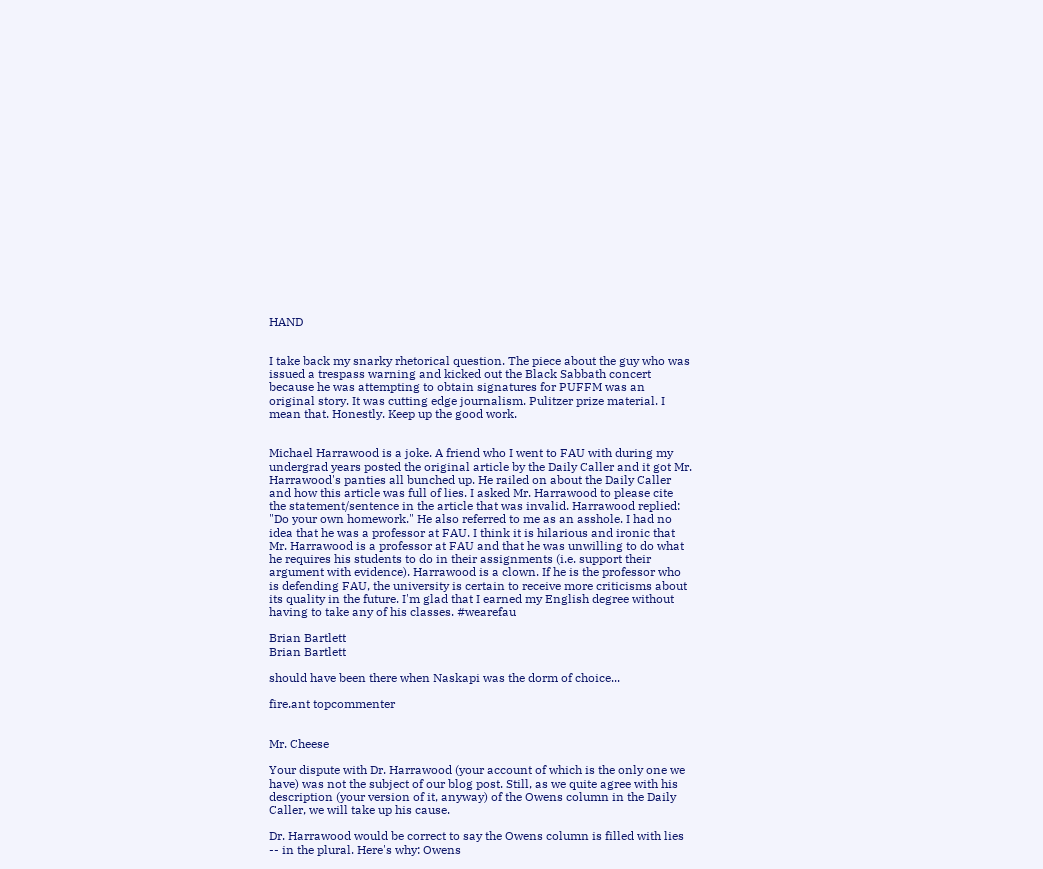HAND


I take back my snarky rhetorical question. The piece about the guy who was issued a trespass warning and kicked out the Black Sabbath concert because he was attempting to obtain signatures for PUFFM was an original story. It was cutting edge journalism. Pulitzer prize material. I mean that. Honestly. Keep up the good work.


Michael Harrawood is a joke. A friend who I went to FAU with during my undergrad years posted the original article by the Daily Caller and it got Mr. Harrawood's panties all bunched up. He railed on about the Daily Caller and how this article was full of lies. I asked Mr. Harrawood to please cite the statement/sentence in the article that was invalid. Harrawood replied: "Do your own homework." He also referred to me as an asshole. I had no idea that he was a professor at FAU. I think it is hilarious and ironic that Mr. Harrawood is a professor at FAU and that he was unwilling to do what he requires his students to do in their assignments (i.e. support their argument with evidence). Harrawood is a clown. If he is the professor who is defending FAU, the university is certain to receive more criticisms about its quality in the future. I'm glad that I earned my English degree without having to take any of his classes. #wearefau

Brian Bartlett
Brian Bartlett

should have been there when Naskapi was the dorm of choice...

fire.ant topcommenter


Mr. Cheese

Your dispute with Dr. Harrawood (your account of which is the only one we have) was not the subject of our blog post. Still, as we quite agree with his description (your version of it, anyway) of the Owens column in the Daily Caller, we will take up his cause.

Dr. Harrawood would be correct to say the Owens column is filled with lies -- in the plural. Here's why: Owens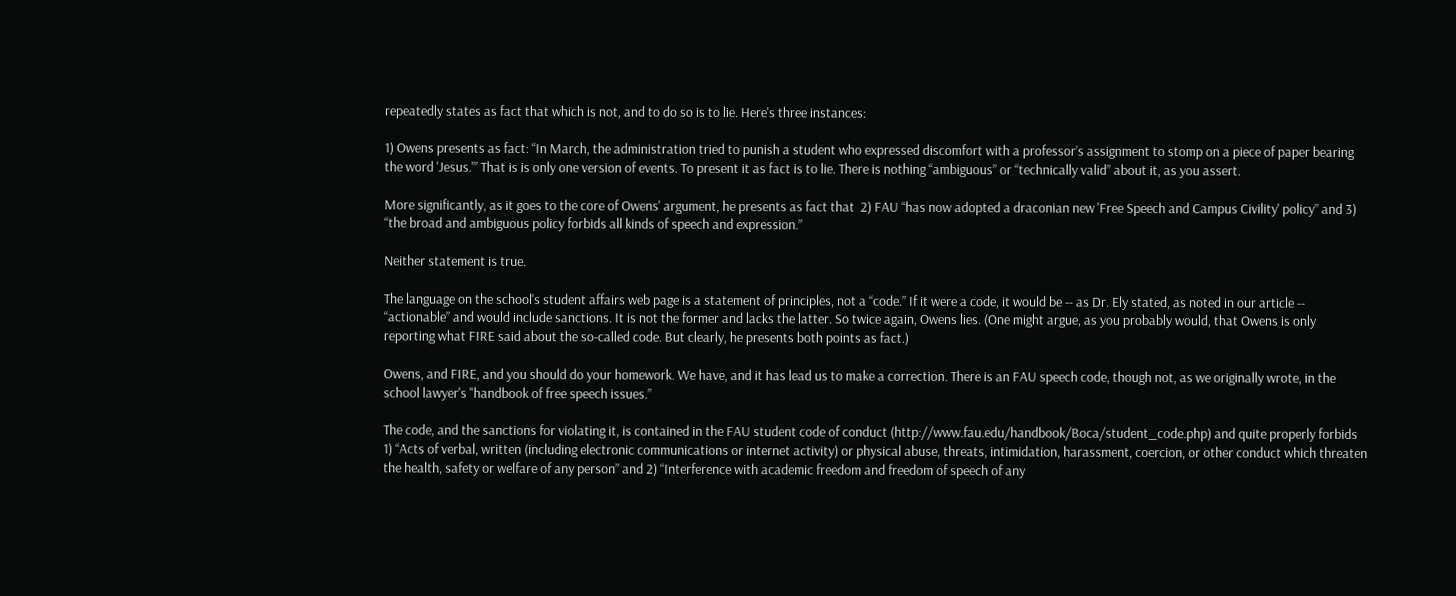repeatedly states as fact that which is not, and to do so is to lie. Here's three instances:

1) Owens presents as fact: “In March, the administration tried to punish a student who expressed discomfort with a professor’s assignment to stomp on a piece of paper bearing the word 'Jesus.'” That is is only one version of events. To present it as fact is to lie. There is nothing “ambiguous” or “technically valid” about it, as you assert.

More significantly, as it goes to the core of Owens' argument, he presents as fact that  2) FAU “has now adopted a draconian new 'Free Speech and Campus Civility' policy” and 3) “the broad and ambiguous policy forbids all kinds of speech and expression.”

Neither statement is true.

The language on the school's student affairs web page is a statement of principles, not a “code.” If it were a code, it would be -- as Dr. Ely stated, as noted in our article -- “actionable” and would include sanctions. It is not the former and lacks the latter. So twice again, Owens lies. (One might argue, as you probably would, that Owens is only reporting what FIRE said about the so-called code. But clearly, he presents both points as fact.)

Owens, and FIRE, and you should do your homework. We have, and it has lead us to make a correction. There is an FAU speech code, though not, as we originally wrote, in the school lawyer's "handbook of free speech issues.”

The code, and the sanctions for violating it, is contained in the FAU student code of conduct (http://www.fau.edu/handbook/Boca/student_code.php) and quite properly forbids 1) “Acts of verbal, written (including electronic communications or internet activity) or physical abuse, threats, intimidation, harassment, coercion, or other conduct which threaten the health, safety or welfare of any person” and 2) “Interference with academic freedom and freedom of speech of any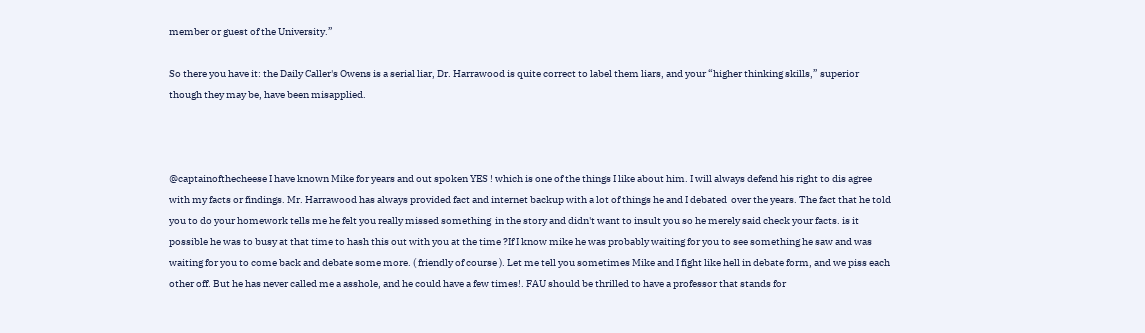member or guest of the University.”

So there you have it: the Daily Caller's Owens is a serial liar, Dr. Harrawood is quite correct to label them liars, and your “higher thinking skills,” superior though they may be, have been misapplied.



@captainofthecheese I have known Mike for years and out spoken YES ! which is one of the things I like about him. I will always defend his right to dis agree with my facts or findings. Mr. Harrawood has always provided fact and internet backup with a lot of things he and I debated  over the years. The fact that he told you to do your homework tells me he felt you really missed something  in the story and didn't want to insult you so he merely said check your facts. is it possible he was to busy at that time to hash this out with you at the time ?If I know mike he was probably waiting for you to see something he saw and was waiting for you to come back and debate some more. ( friendly of course ). Let me tell you sometimes Mike and I fight like hell in debate form, and we piss each other off. But he has never called me a asshole, and he could have a few times!. FAU should be thrilled to have a professor that stands for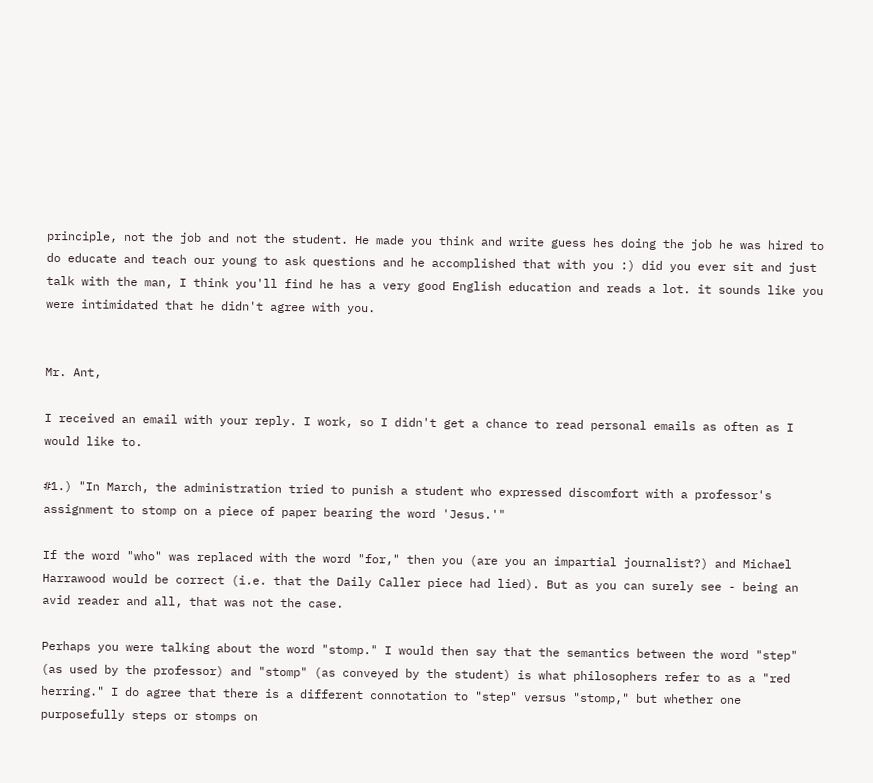principle, not the job and not the student. He made you think and write guess hes doing the job he was hired to do educate and teach our young to ask questions and he accomplished that with you :) did you ever sit and just talk with the man, I think you'll find he has a very good English education and reads a lot. it sounds like you were intimidated that he didn't agree with you.


Mr. Ant,

I received an email with your reply. I work, so I didn't get a chance to read personal emails as often as I would like to.

#1.) "In March, the administration tried to punish a student who expressed discomfort with a professor's assignment to stomp on a piece of paper bearing the word 'Jesus.'"

If the word "who" was replaced with the word "for," then you (are you an impartial journalist?) and Michael Harrawood would be correct (i.e. that the Daily Caller piece had lied). But as you can surely see - being an avid reader and all, that was not the case.

Perhaps you were talking about the word "stomp." I would then say that the semantics between the word "step" (as used by the professor) and "stomp" (as conveyed by the student) is what philosophers refer to as a "red herring." I do agree that there is a different connotation to "step" versus "stomp," but whether one purposefully steps or stomps on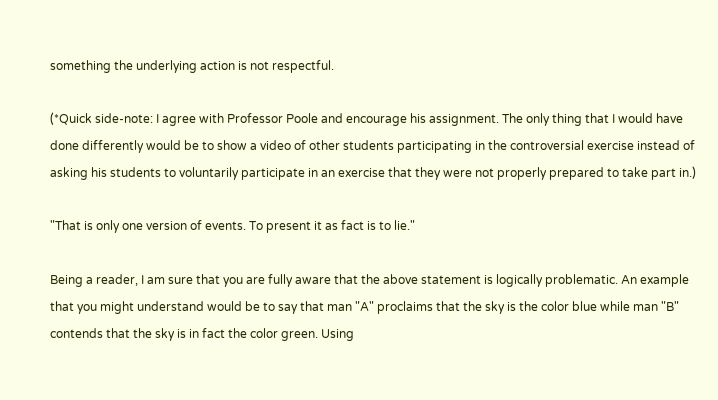something the underlying action is not respectful.

(*Quick side-note: I agree with Professor Poole and encourage his assignment. The only thing that I would have done differently would be to show a video of other students participating in the controversial exercise instead of asking his students to voluntarily participate in an exercise that they were not properly prepared to take part in.)

"That is only one version of events. To present it as fact is to lie."

Being a reader, I am sure that you are fully aware that the above statement is logically problematic. An example that you might understand would be to say that man "A" proclaims that the sky is the color blue while man "B" contends that the sky is in fact the color green. Using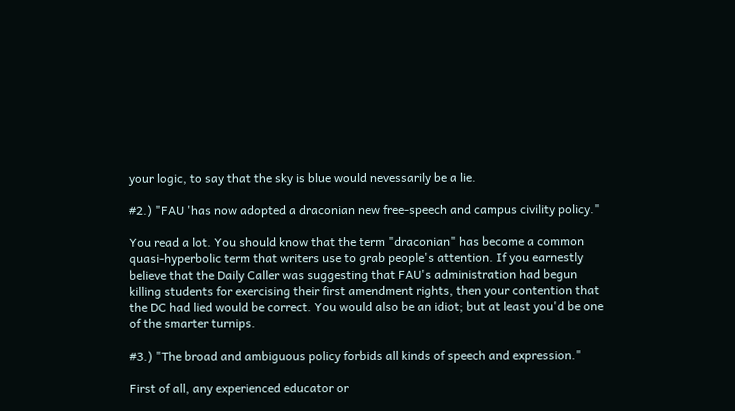your logic, to say that the sky is blue would nevessarily be a lie.

#2.) "FAU 'has now adopted a draconian new free-speech and campus civility policy."

You read a lot. You should know that the term "draconian" has become a common quasi-hyperbolic term that writers use to grab people's attention. If you earnestly believe that the Daily Caller was suggesting that FAU's administration had begun killing students for exercising their first amendment rights, then your contention that the DC had lied would be correct. You would also be an idiot; but at least you'd be one of the smarter turnips.

#3.) "The broad and ambiguous policy forbids all kinds of speech and expression."

First of all, any experienced educator or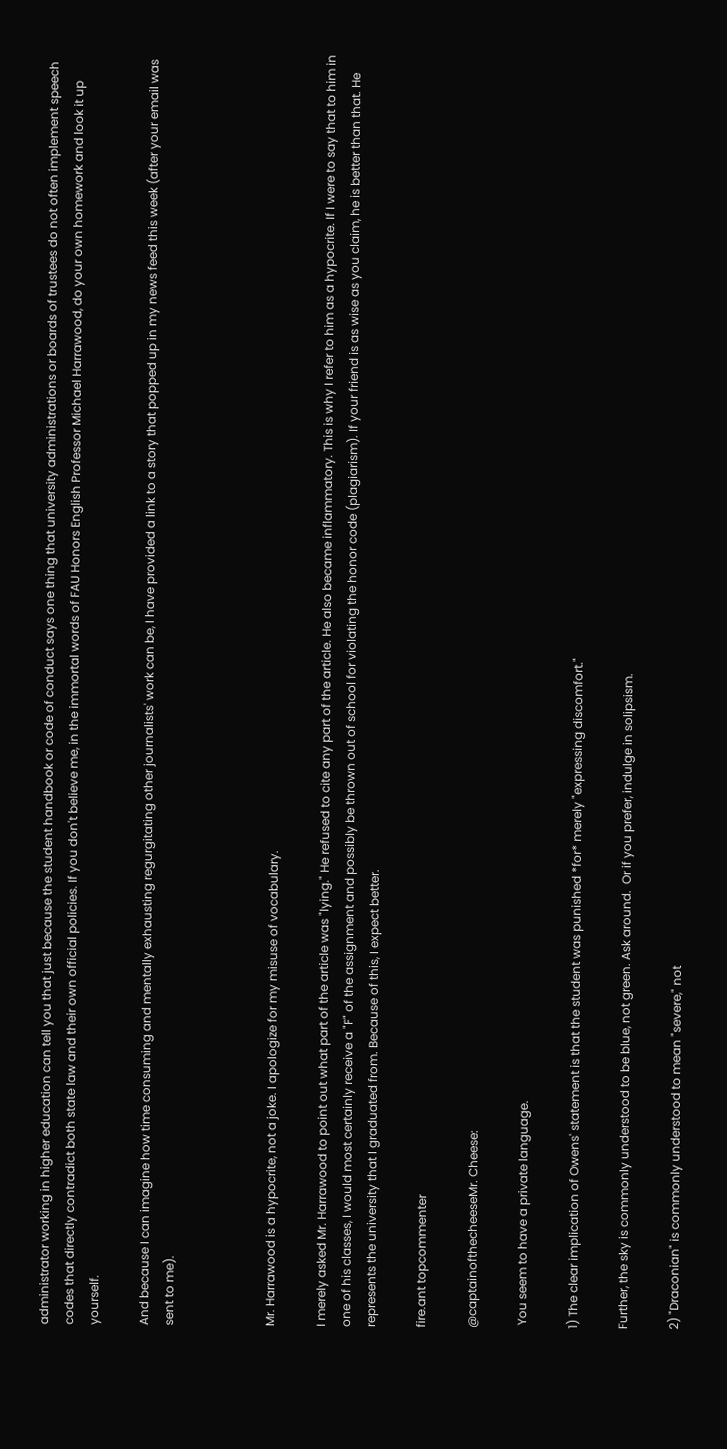administrator working in higher education can tell you that just because the student handbook or code of conduct says one thing that university administrations or boards of trustees do not often implement speech codes that directly contradict both state law and their own official policies. If you don't believe me, in the immortal words of FAU Honors English Professor Michael Harrawood, do your own homework and look it up yourself.

And because I can imagine how time consuming and mentally exhausting regurgitating other journalists' work can be, I have provided a link to a story that popped up in my news feed this week (after your email was sent to me).



Mr. Harrawood is a hypocrite, not a joke. I apologize for my misuse of vocabulary.

I merely asked Mr. Harrawood to point out what part of the article was "lying." He refused to cite any part of the article. He also became inflammatory. This is why I refer to him as a hypocrite. If I were to say that to him in one of his classes, I would most certainly receive a "F" of the assignment and possibly be thrown out of school for violating the honor code (plagiarism). If your friend is as wise as you claim, he is better than that. He represents the university that I graduated from. Because of this, I expect better.

fire.ant topcommenter

@captainofthecheeseMr. Cheese:

 You seem to have a private language.

1) The clear implication of Owens' statement is that the student was punished *for* merely "expressing discomfort."

Further, the sky is commonly understood to be blue, not green. Ask around.  Or if you prefer, indulge in solipsism.

2) "Draconian" is commonly understood to mean "severe," not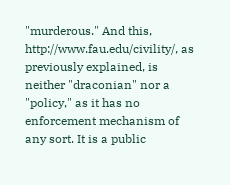"murderous." And this, http://www.fau.edu/civility/, as previously explained, is neither "draconian" nor a "policy," as it has no enforcement mechanism of any sort. It is a public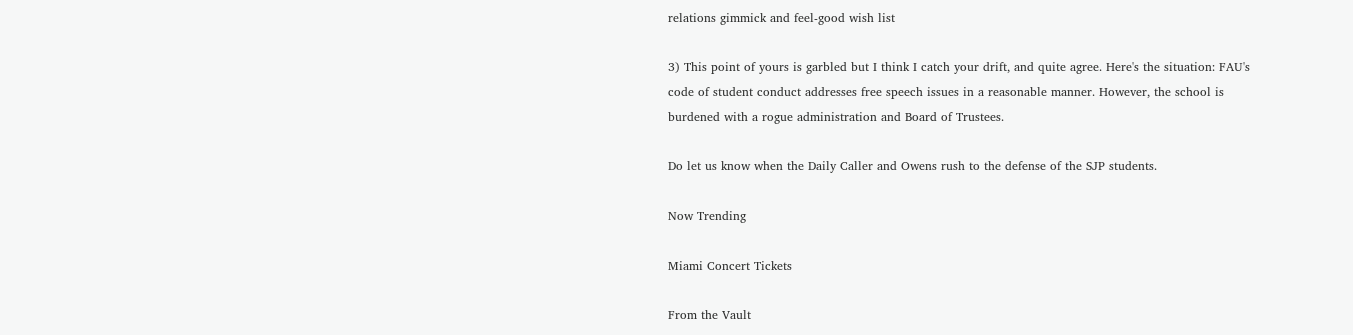relations gimmick and feel-good wish list

3) This point of yours is garbled but I think I catch your drift, and quite agree. Here's the situation: FAU's code of student conduct addresses free speech issues in a reasonable manner. However, the school is burdened with a rogue administration and Board of Trustees.

Do let us know when the Daily Caller and Owens rush to the defense of the SJP students.

Now Trending

Miami Concert Tickets

From the Vault